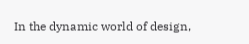In the dynamic world of design,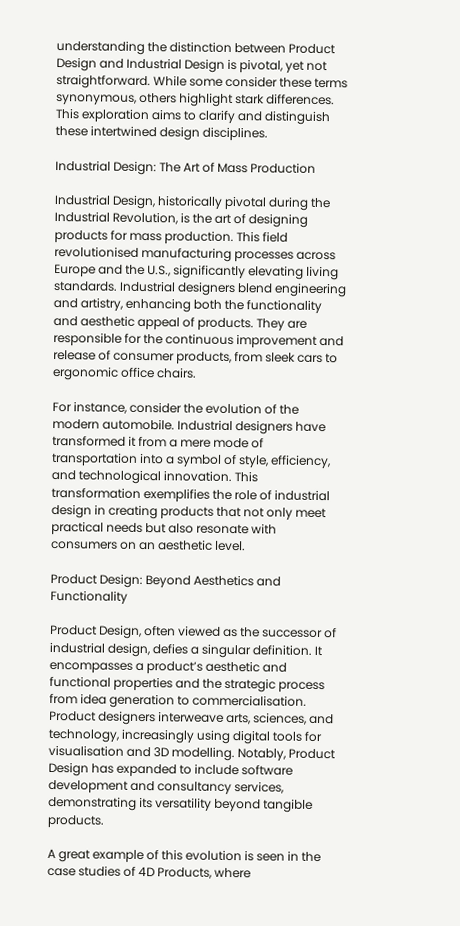understanding the distinction between Product Design and Industrial Design is pivotal, yet not straightforward. While some consider these terms synonymous, others highlight stark differences. This exploration aims to clarify and distinguish these intertwined design disciplines.

Industrial Design: The Art of Mass Production

Industrial Design, historically pivotal during the Industrial Revolution, is the art of designing products for mass production. This field revolutionised manufacturing processes across Europe and the U.S., significantly elevating living standards. Industrial designers blend engineering and artistry, enhancing both the functionality and aesthetic appeal of products. They are responsible for the continuous improvement and release of consumer products, from sleek cars to ergonomic office chairs.

For instance, consider the evolution of the modern automobile. Industrial designers have transformed it from a mere mode of transportation into a symbol of style, efficiency, and technological innovation. This transformation exemplifies the role of industrial design in creating products that not only meet practical needs but also resonate with consumers on an aesthetic level.

Product Design: Beyond Aesthetics and Functionality

Product Design, often viewed as the successor of industrial design, defies a singular definition. It encompasses a product’s aesthetic and functional properties and the strategic process from idea generation to commercialisation. Product designers interweave arts, sciences, and technology, increasingly using digital tools for visualisation and 3D modelling. Notably, Product Design has expanded to include software development and consultancy services, demonstrating its versatility beyond tangible products.

A great example of this evolution is seen in the case studies of 4D Products, where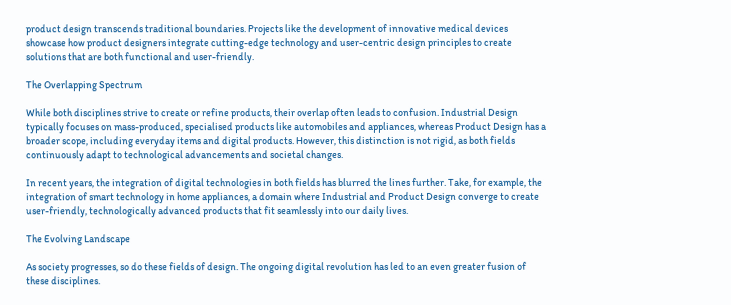product design transcends traditional boundaries. Projects like the development of innovative medical devices showcase how product designers integrate cutting-edge technology and user-centric design principles to create solutions that are both functional and user-friendly.

The Overlapping Spectrum

While both disciplines strive to create or refine products, their overlap often leads to confusion. Industrial Design typically focuses on mass-produced, specialised products like automobiles and appliances, whereas Product Design has a broader scope, including everyday items and digital products. However, this distinction is not rigid, as both fields continuously adapt to technological advancements and societal changes.

In recent years, the integration of digital technologies in both fields has blurred the lines further. Take, for example, the integration of smart technology in home appliances, a domain where Industrial and Product Design converge to create user-friendly, technologically advanced products that fit seamlessly into our daily lives.

The Evolving Landscape

As society progresses, so do these fields of design. The ongoing digital revolution has led to an even greater fusion of these disciplines.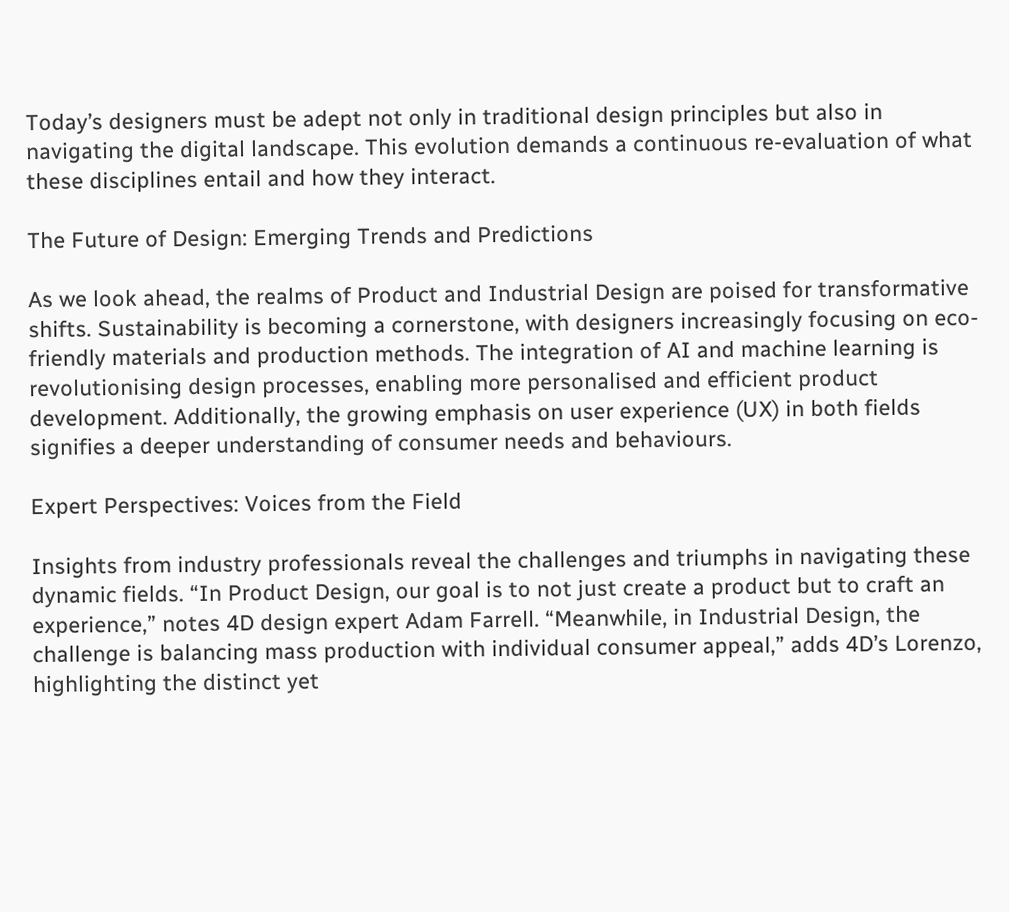Today’s designers must be adept not only in traditional design principles but also in navigating the digital landscape. This evolution demands a continuous re-evaluation of what these disciplines entail and how they interact.

The Future of Design: Emerging Trends and Predictions

As we look ahead, the realms of Product and Industrial Design are poised for transformative shifts. Sustainability is becoming a cornerstone, with designers increasingly focusing on eco-friendly materials and production methods. The integration of AI and machine learning is revolutionising design processes, enabling more personalised and efficient product development. Additionally, the growing emphasis on user experience (UX) in both fields signifies a deeper understanding of consumer needs and behaviours.

Expert Perspectives: Voices from the Field

Insights from industry professionals reveal the challenges and triumphs in navigating these dynamic fields. “In Product Design, our goal is to not just create a product but to craft an experience,” notes 4D design expert Adam Farrell. “Meanwhile, in Industrial Design, the challenge is balancing mass production with individual consumer appeal,” adds 4D’s Lorenzo, highlighting the distinct yet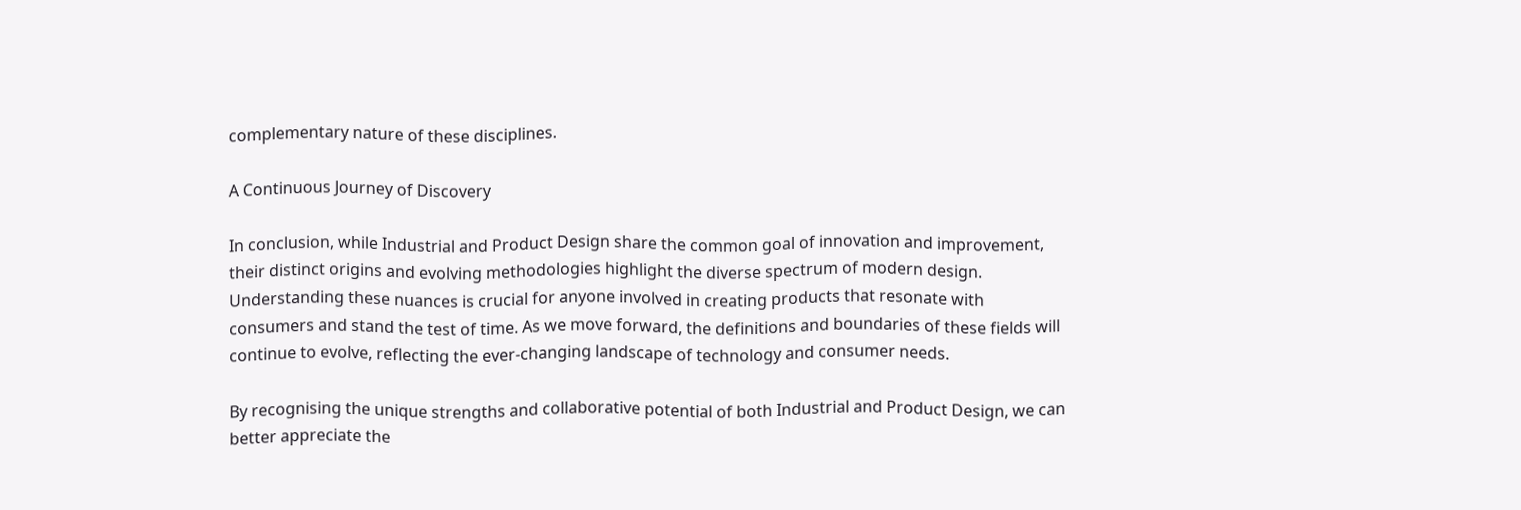complementary nature of these disciplines.

A Continuous Journey of Discovery

In conclusion, while Industrial and Product Design share the common goal of innovation and improvement, their distinct origins and evolving methodologies highlight the diverse spectrum of modern design. Understanding these nuances is crucial for anyone involved in creating products that resonate with consumers and stand the test of time. As we move forward, the definitions and boundaries of these fields will continue to evolve, reflecting the ever-changing landscape of technology and consumer needs.

By recognising the unique strengths and collaborative potential of both Industrial and Product Design, we can better appreciate the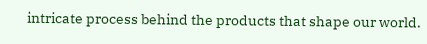intricate process behind the products that shape our world.